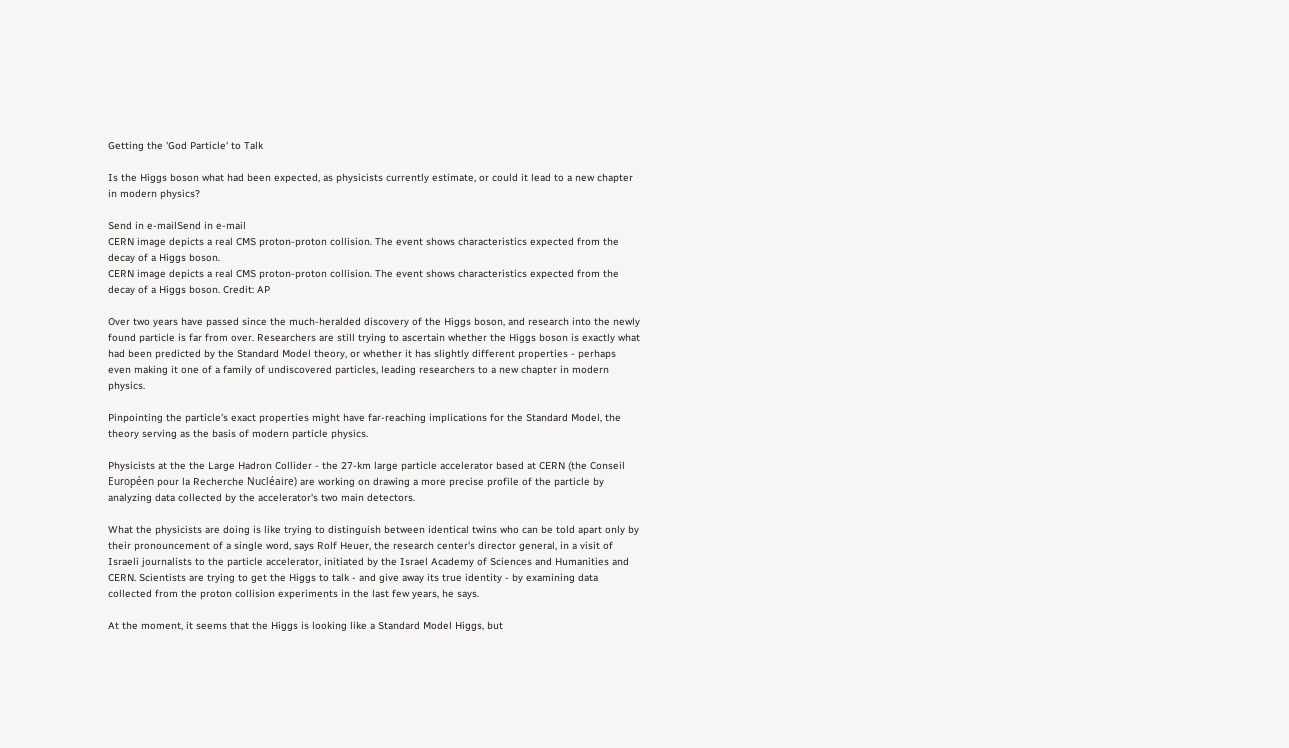Getting the 'God Particle' to Talk

Is the Higgs boson what had been expected, as physicists currently estimate, or could it lead to a new chapter in modern physics?

Send in e-mailSend in e-mail
CERN image depicts a real CMS proton-proton collision. The event shows characteristics expected from the decay of a Higgs boson.
CERN image depicts a real CMS proton-proton collision. The event shows characteristics expected from the decay of a Higgs boson. Credit: AP

Over two years have passed since the much-heralded discovery of the Higgs boson, and research into the newly found particle is far from over. Researchers are still trying to ascertain whether the Higgs boson is exactly what had been predicted by the Standard Model theory, or whether it has slightly different properties - perhaps even making it one of a family of undiscovered particles, leading researchers to a new chapter in modern physics.

Pinpointing the particle's exact properties might have far-reaching implications for the Standard Model, the theory serving as the basis of modern particle physics.

Physicists at the the Large Hadron Collider - the 27-km large particle accelerator based at CERN (the Conseil Européen pour la Recherche Nucléaire) are working on drawing a more precise profile of the particle by analyzing data collected by the accelerator's two main detectors.

What the physicists are doing is like trying to distinguish between identical twins who can be told apart only by their pronouncement of a single word, says Rolf Heuer, the research center's director general, in a visit of Israeli journalists to the particle accelerator, initiated by the Israel Academy of Sciences and Humanities and CERN. Scientists are trying to get the Higgs to talk - and give away its true identity - by examining data collected from the proton collision experiments in the last few years, he says.

At the moment, it seems that the Higgs is looking like a Standard Model Higgs, but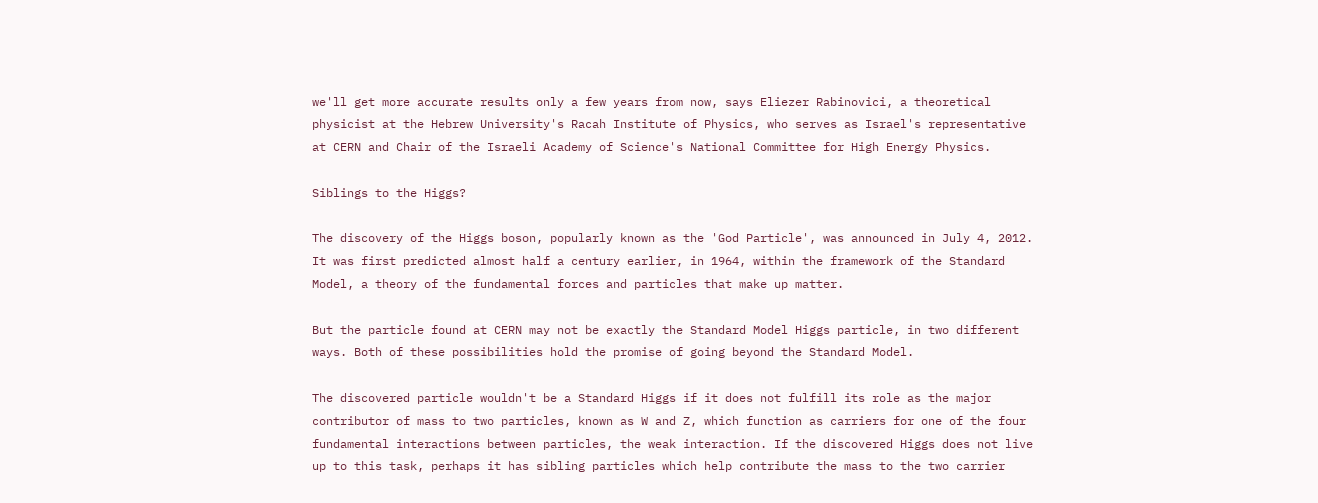we'll get more accurate results only a few years from now, says Eliezer Rabinovici, a theoretical physicist at the Hebrew University's Racah Institute of Physics, who serves as Israel's representative at CERN and Chair of the Israeli Academy of Science's National Committee for High Energy Physics.

Siblings to the Higgs?

The discovery of the Higgs boson, popularly known as the 'God Particle', was announced in July 4, 2012. It was first predicted almost half a century earlier, in 1964, within the framework of the Standard Model, a theory of the fundamental forces and particles that make up matter.

But the particle found at CERN may not be exactly the Standard Model Higgs particle, in two different ways. Both of these possibilities hold the promise of going beyond the Standard Model.

The discovered particle wouldn't be a Standard Higgs if it does not fulfill its role as the major contributor of mass to two particles, known as W and Z, which function as carriers for one of the four fundamental interactions between particles, the weak interaction. If the discovered Higgs does not live up to this task, perhaps it has sibling particles which help contribute the mass to the two carrier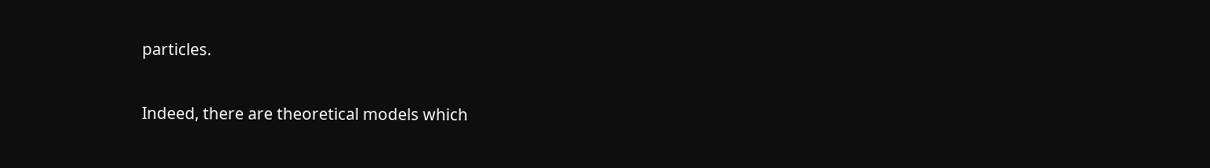particles.

Indeed, there are theoretical models which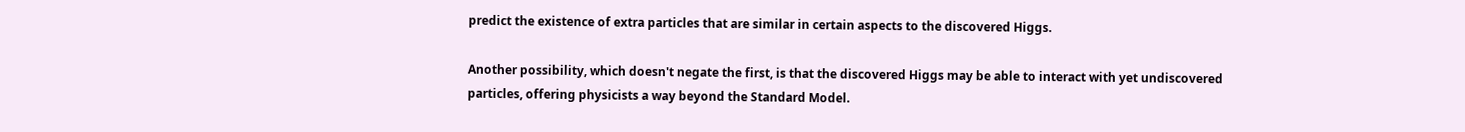predict the existence of extra particles that are similar in certain aspects to the discovered Higgs.

Another possibility, which doesn't negate the first, is that the discovered Higgs may be able to interact with yet undiscovered particles, offering physicists a way beyond the Standard Model.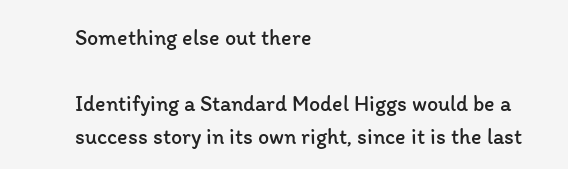Something else out there

Identifying a Standard Model Higgs would be a success story in its own right, since it is the last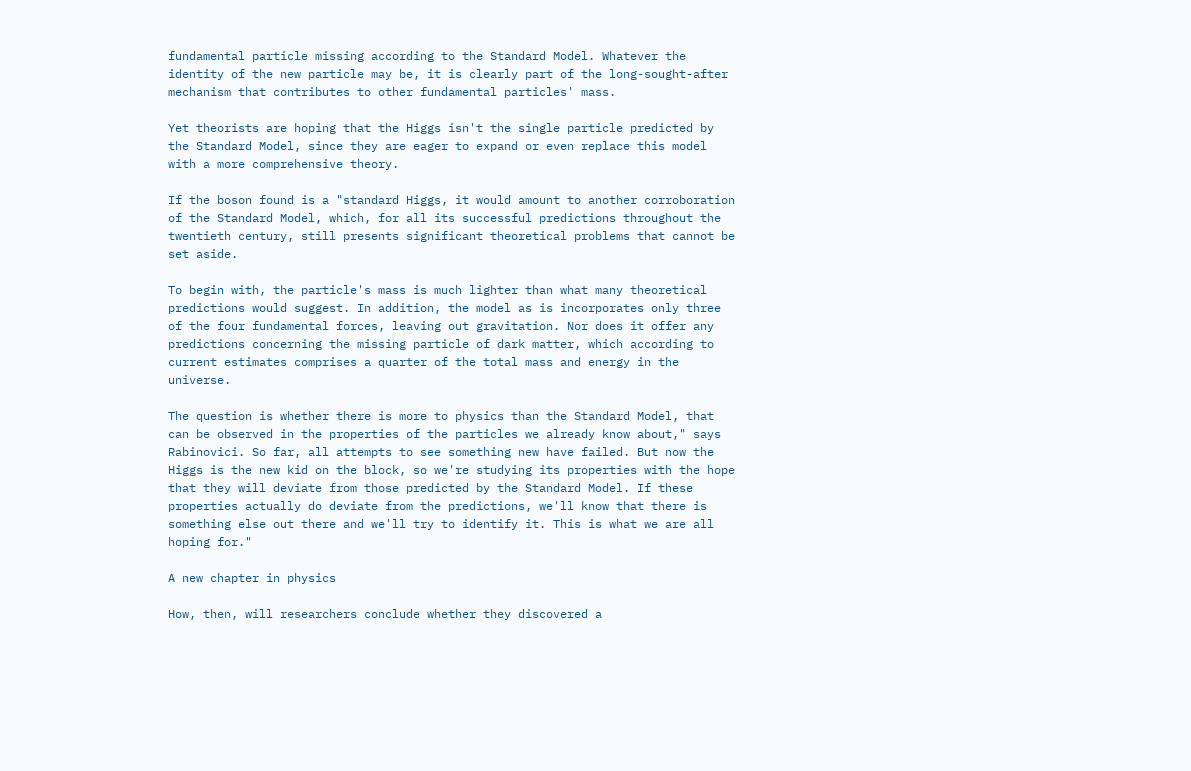fundamental particle missing according to the Standard Model. Whatever the identity of the new particle may be, it is clearly part of the long-sought-after mechanism that contributes to other fundamental particles' mass.

Yet theorists are hoping that the Higgs isn't the single particle predicted by the Standard Model, since they are eager to expand or even replace this model with a more comprehensive theory.

If the boson found is a "standard Higgs, it would amount to another corroboration of the Standard Model, which, for all its successful predictions throughout the twentieth century, still presents significant theoretical problems that cannot be set aside.

To begin with, the particle's mass is much lighter than what many theoretical predictions would suggest. In addition, the model as is incorporates only three of the four fundamental forces, leaving out gravitation. Nor does it offer any predictions concerning the missing particle of dark matter, which according to current estimates comprises a quarter of the total mass and energy in the universe.

The question is whether there is more to physics than the Standard Model, that can be observed in the properties of the particles we already know about," says Rabinovici. So far, all attempts to see something new have failed. But now the Higgs is the new kid on the block, so we're studying its properties with the hope that they will deviate from those predicted by the Standard Model. If these properties actually do deviate from the predictions, we'll know that there is something else out there and we'll try to identify it. This is what we are all hoping for."

A new chapter in physics

How, then, will researchers conclude whether they discovered a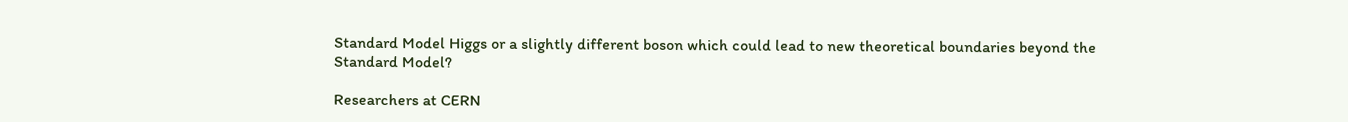Standard Model Higgs or a slightly different boson which could lead to new theoretical boundaries beyond the Standard Model?

Researchers at CERN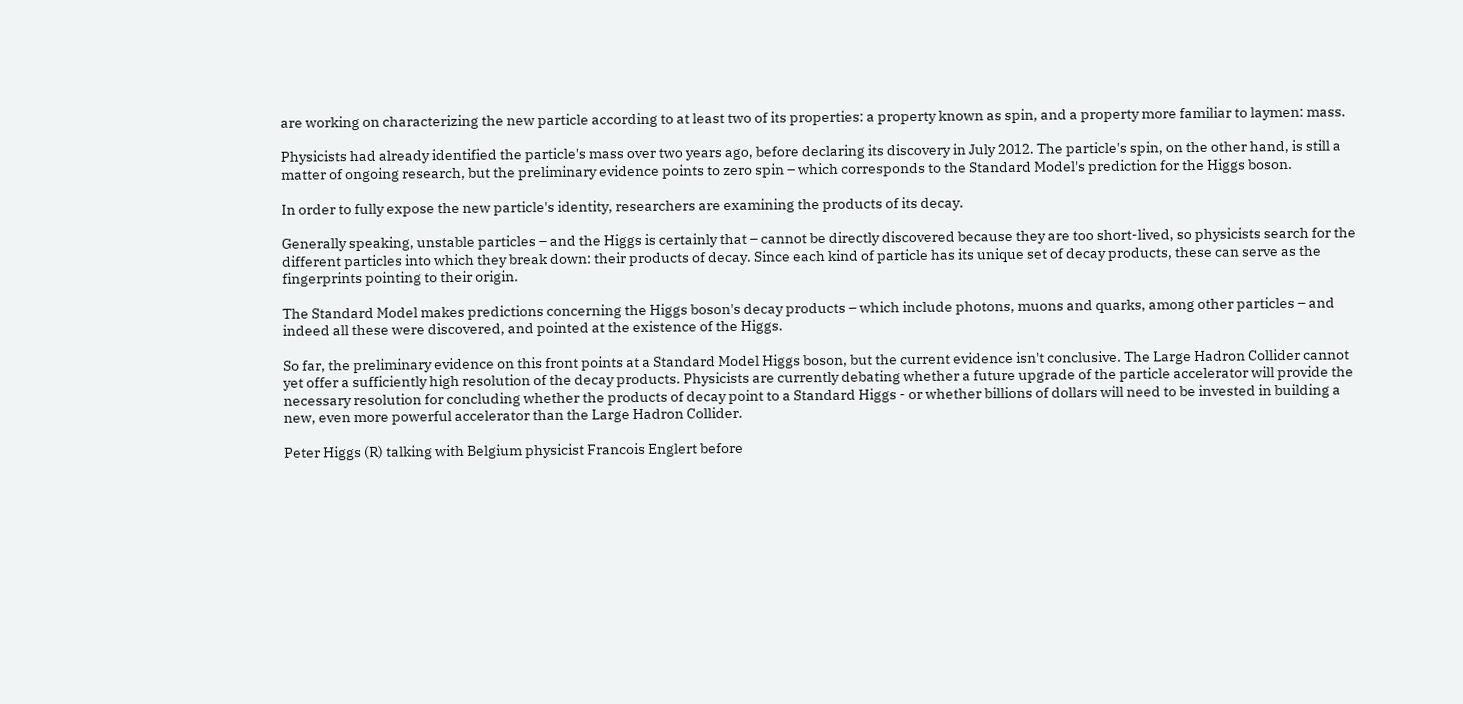are working on characterizing the new particle according to at least two of its properties: a property known as spin, and a property more familiar to laymen: mass.

Physicists had already identified the particle's mass over two years ago, before declaring its discovery in July 2012. The particle's spin, on the other hand, is still a matter of ongoing research, but the preliminary evidence points to zero spin – which corresponds to the Standard Model's prediction for the Higgs boson.

In order to fully expose the new particle's identity, researchers are examining the products of its decay.

Generally speaking, unstable particles – and the Higgs is certainly that – cannot be directly discovered because they are too short-lived, so physicists search for the different particles into which they break down: their products of decay. Since each kind of particle has its unique set of decay products, these can serve as the fingerprints pointing to their origin.

The Standard Model makes predictions concerning the Higgs boson's decay products – which include photons, muons and quarks, among other particles – and indeed all these were discovered, and pointed at the existence of the Higgs.

So far, the preliminary evidence on this front points at a Standard Model Higgs boson, but the current evidence isn't conclusive. The Large Hadron Collider cannot yet offer a sufficiently high resolution of the decay products. Physicists are currently debating whether a future upgrade of the particle accelerator will provide the necessary resolution for concluding whether the products of decay point to a Standard Higgs - or whether billions of dollars will need to be invested in building a new, even more powerful accelerator than the Large Hadron Collider.

Peter Higgs (R) talking with Belgium physicist Francois Englert before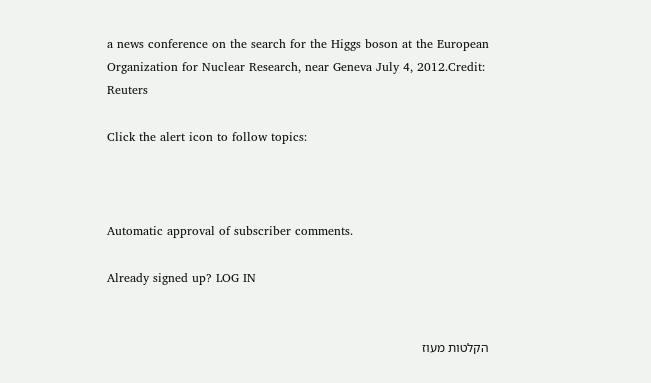a news conference on the search for the Higgs boson at the European Organization for Nuclear Research, near Geneva July 4, 2012.Credit: Reuters

Click the alert icon to follow topics:



Automatic approval of subscriber comments.

Already signed up? LOG IN


הקלטות מעוז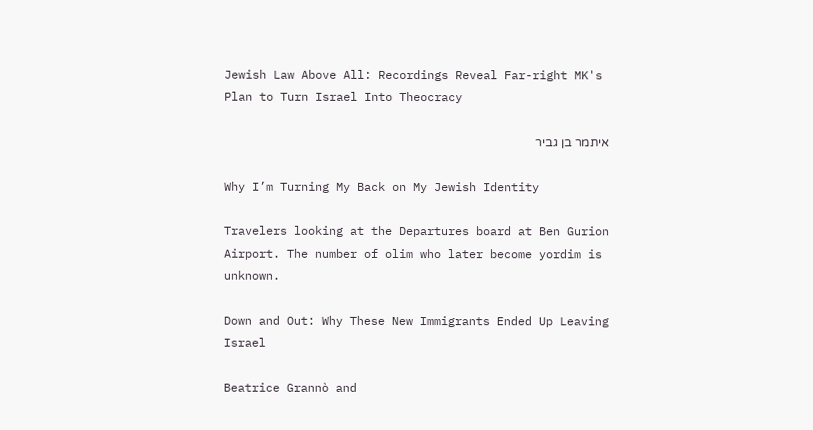Jewish Law Above All: Recordings Reveal Far-right MK's Plan to Turn Israel Into Theocracy

איתמר בן גביר

Why I’m Turning My Back on My Jewish Identity

Travelers looking at the Departures board at Ben Gurion Airport. The number of olim who later become yordim is unknown.

Down and Out: Why These New Immigrants Ended Up Leaving Israel

Beatrice Grannò and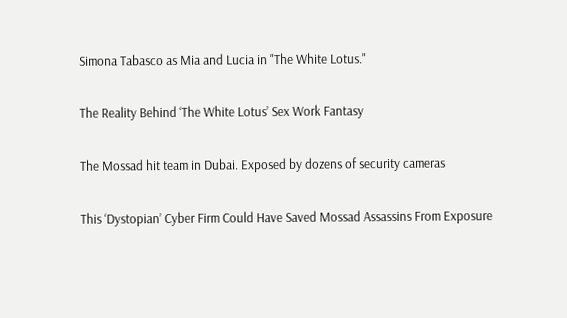Simona Tabasco as Mia and Lucia in "The White Lotus."

The Reality Behind ‘The White Lotus’ Sex Work Fantasy

The Mossad hit team in Dubai. Exposed by dozens of security cameras

This ‘Dystopian’ Cyber Firm Could Have Saved Mossad Assassins From Exposure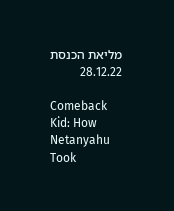מליאת הכנסת 28.12.22

Comeback Kid: How Netanyahu Took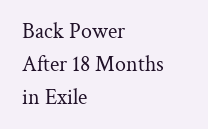Back Power After 18 Months in Exile